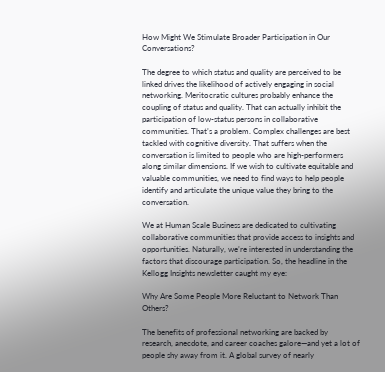How Might We Stimulate Broader Participation in Our Conversations?

The degree to which status and quality are perceived to be linked drives the likelihood of actively engaging in social networking. Meritocratic cultures probably enhance the coupling of status and quality. That can actually inhibit the participation of low-status persons in collaborative communities. That’s a problem. Complex challenges are best tackled with cognitive diversity. That suffers when the conversation is limited to people who are high-performers along similar dimensions. If we wish to cultivate equitable and valuable communities, we need to find ways to help people identify and articulate the unique value they bring to the conversation.

We at Human Scale Business are dedicated to cultivating collaborative communities that provide access to insights and opportunities. Naturally, we’re interested in understanding the factors that discourage participation. So, the headline in the Kellogg Insights newsletter caught my eye:

Why Are Some People More Reluctant to Network Than Others?

The benefits of professional networking are backed by research, anecdote, and career coaches galore—and yet a lot of people shy away from it. A global survey of nearly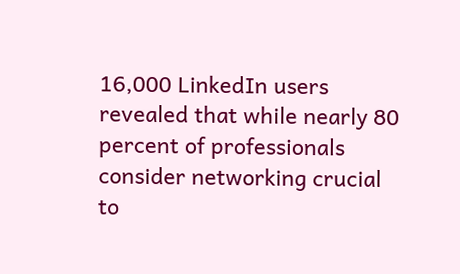16,000 LinkedIn users revealed that while nearly 80 percent of professionals consider networking crucial to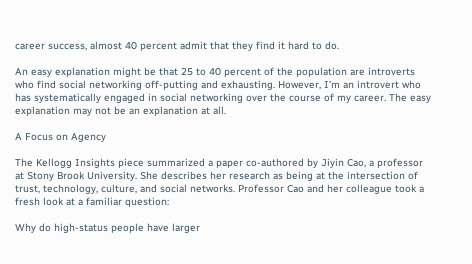career success, almost 40 percent admit that they find it hard to do.

An easy explanation might be that 25 to 40 percent of the population are introverts who find social networking off-putting and exhausting. However, I’m an introvert who has systematically engaged in social networking over the course of my career. The easy explanation may not be an explanation at all.

A Focus on Agency

The Kellogg Insights piece summarized a paper co-authored by Jiyin Cao, a professor at Stony Brook University. She describes her research as being at the intersection of trust, technology, culture, and social networks. Professor Cao and her colleague took a fresh look at a familiar question:

Why do high-status people have larger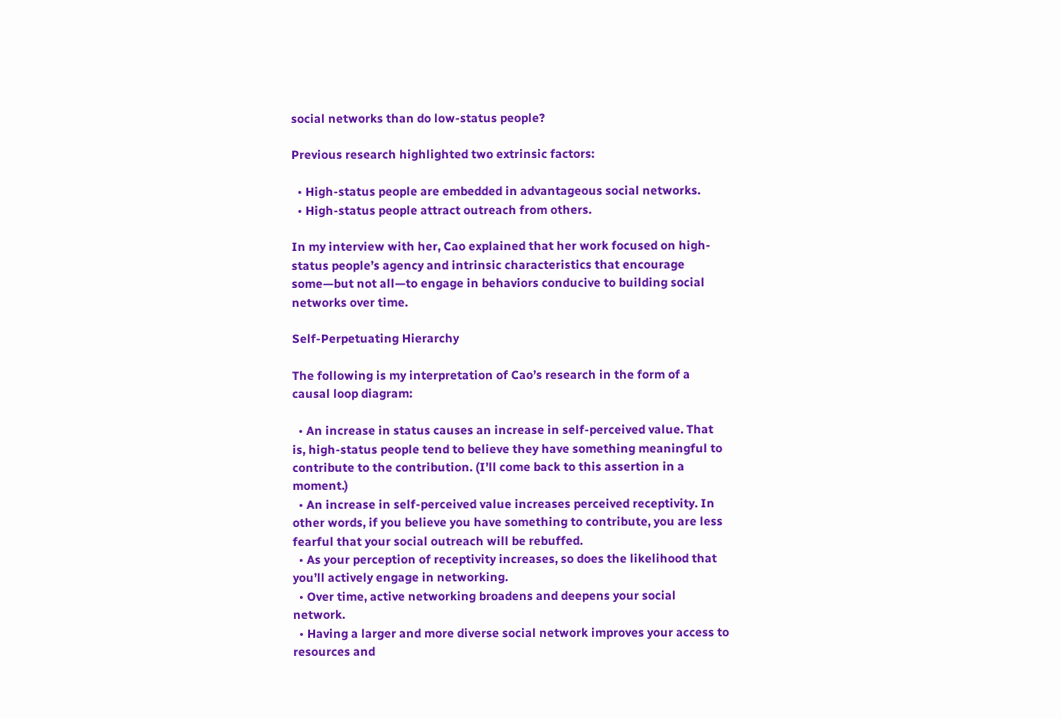social networks than do low-status people?

Previous research highlighted two extrinsic factors:

  • High-status people are embedded in advantageous social networks.
  • High-status people attract outreach from others.

In my interview with her, Cao explained that her work focused on high-status people’s agency and intrinsic characteristics that encourage some—but not all—to engage in behaviors conducive to building social networks over time.

Self-Perpetuating Hierarchy

The following is my interpretation of Cao’s research in the form of a causal loop diagram:

  • An increase in status causes an increase in self-perceived value. That is, high-status people tend to believe they have something meaningful to contribute to the contribution. (I’ll come back to this assertion in a moment.)
  • An increase in self-perceived value increases perceived receptivity. In other words, if you believe you have something to contribute, you are less fearful that your social outreach will be rebuffed.
  • As your perception of receptivity increases, so does the likelihood that you’ll actively engage in networking.
  • Over time, active networking broadens and deepens your social network.
  • Having a larger and more diverse social network improves your access to resources and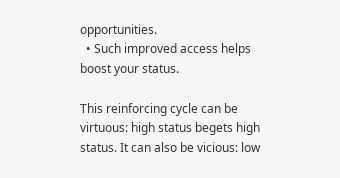opportunities.
  • Such improved access helps boost your status.

This reinforcing cycle can be virtuous: high status begets high status. It can also be vicious: low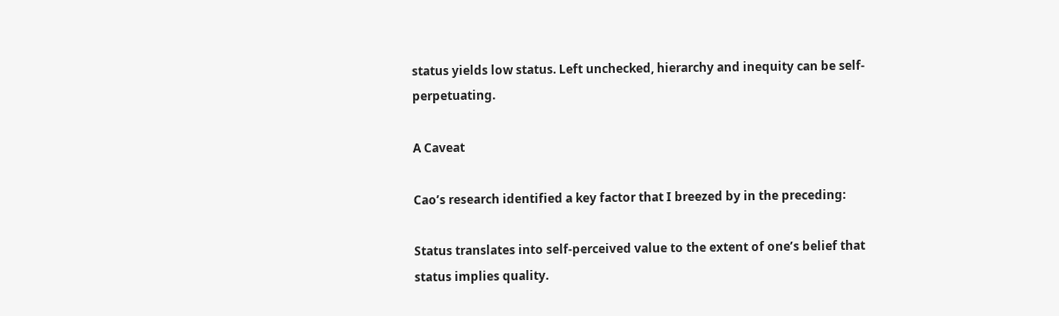status yields low status. Left unchecked, hierarchy and inequity can be self-perpetuating.

A Caveat

Cao’s research identified a key factor that I breezed by in the preceding:

Status translates into self-perceived value to the extent of one’s belief that status implies quality.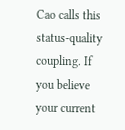Cao calls this status-quality coupling. If you believe your current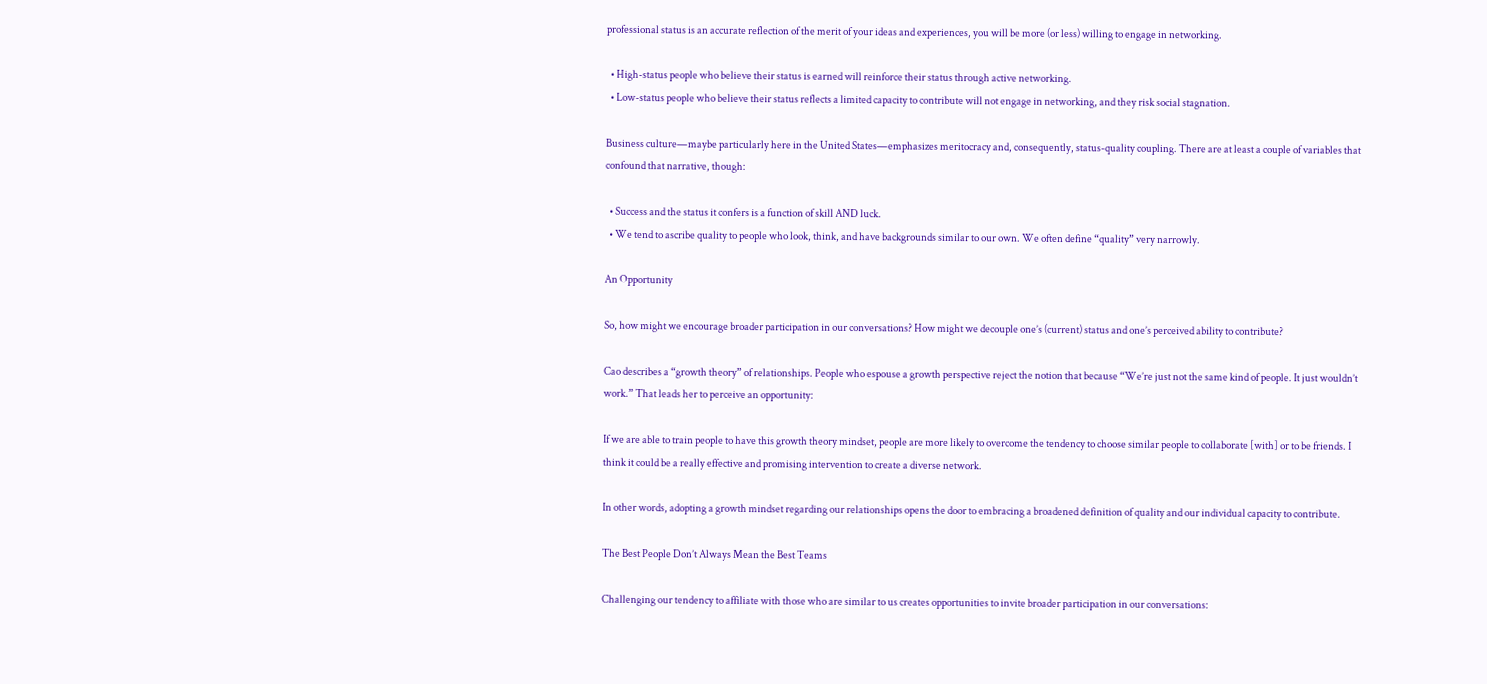professional status is an accurate reflection of the merit of your ideas and experiences, you will be more (or less) willing to engage in networking.

  • High-status people who believe their status is earned will reinforce their status through active networking.
  • Low-status people who believe their status reflects a limited capacity to contribute will not engage in networking, and they risk social stagnation.

Business culture—maybe particularly here in the United States—emphasizes meritocracy and, consequently, status-quality coupling. There are at least a couple of variables that confound that narrative, though:

  • Success and the status it confers is a function of skill AND luck.
  • We tend to ascribe quality to people who look, think, and have backgrounds similar to our own. We often define “quality” very narrowly.

An Opportunity

So, how might we encourage broader participation in our conversations? How might we decouple one’s (current) status and one’s perceived ability to contribute?

Cao describes a “growth theory” of relationships. People who espouse a growth perspective reject the notion that because “We’re just not the same kind of people. It just wouldn’t work.” That leads her to perceive an opportunity:

If we are able to train people to have this growth theory mindset, people are more likely to overcome the tendency to choose similar people to collaborate [with] or to be friends. I think it could be a really effective and promising intervention to create a diverse network.

In other words, adopting a growth mindset regarding our relationships opens the door to embracing a broadened definition of quality and our individual capacity to contribute.

The Best People Don’t Always Mean the Best Teams

Challenging our tendency to affiliate with those who are similar to us creates opportunities to invite broader participation in our conversations: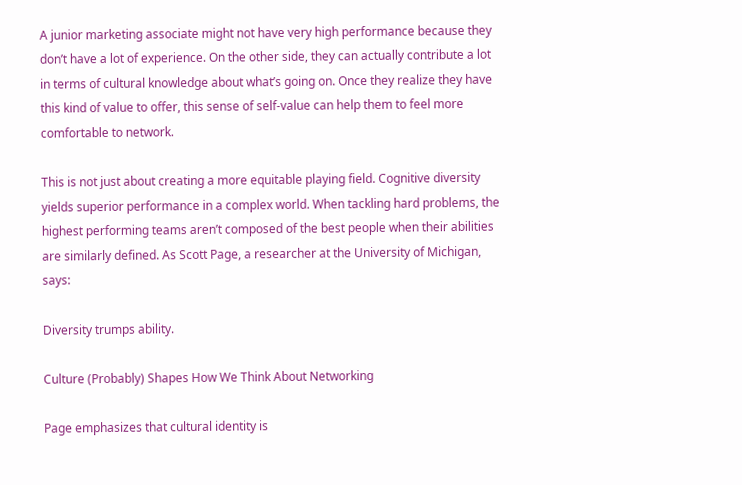A junior marketing associate might not have very high performance because they don’t have a lot of experience. On the other side, they can actually contribute a lot in terms of cultural knowledge about what’s going on. Once they realize they have this kind of value to offer, this sense of self-value can help them to feel more comfortable to network.

This is not just about creating a more equitable playing field. Cognitive diversity yields superior performance in a complex world. When tackling hard problems, the highest performing teams aren’t composed of the best people when their abilities are similarly defined. As Scott Page, a researcher at the University of Michigan, says:

Diversity trumps ability.

Culture (Probably) Shapes How We Think About Networking

Page emphasizes that cultural identity is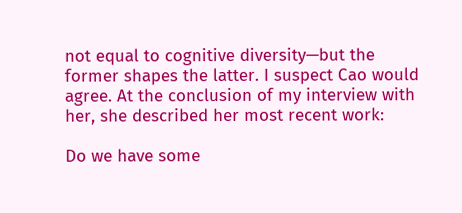not equal to cognitive diversity—but the former shapes the latter. I suspect Cao would agree. At the conclusion of my interview with her, she described her most recent work:

Do we have some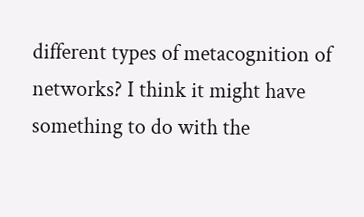different types of metacognition of networks? I think it might have something to do with the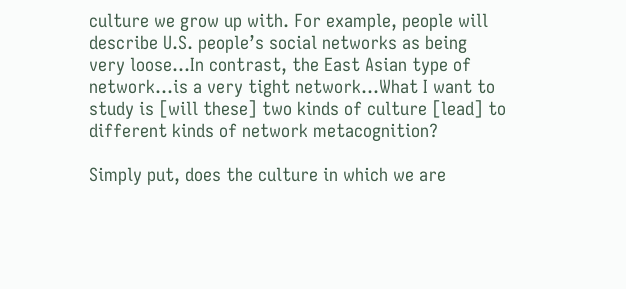culture we grow up with. For example, people will describe U.S. people’s social networks as being very loose…In contrast, the East Asian type of network…is a very tight network…What I want to study is [will these] two kinds of culture [lead] to different kinds of network metacognition?

Simply put, does the culture in which we are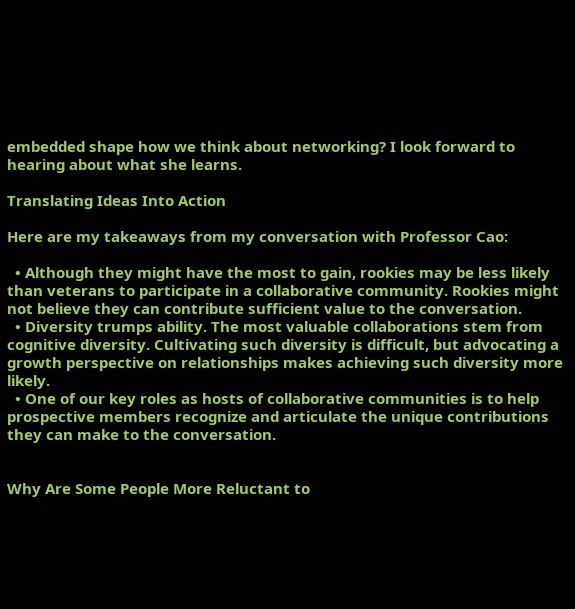embedded shape how we think about networking? I look forward to hearing about what she learns.

Translating Ideas Into Action

Here are my takeaways from my conversation with Professor Cao:

  • Although they might have the most to gain, rookies may be less likely than veterans to participate in a collaborative community. Rookies might not believe they can contribute sufficient value to the conversation.
  • Diversity trumps ability. The most valuable collaborations stem from cognitive diversity. Cultivating such diversity is difficult, but advocating a growth perspective on relationships makes achieving such diversity more likely.
  • One of our key roles as hosts of collaborative communities is to help prospective members recognize and articulate the unique contributions they can make to the conversation.


Why Are Some People More Reluctant to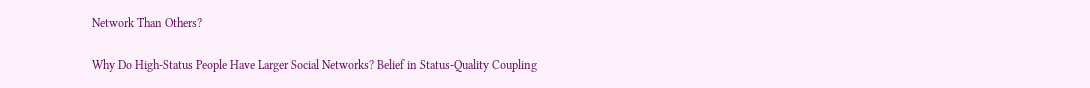Network Than Others?

Why Do High-Status People Have Larger Social Networks? Belief in Status-Quality Coupling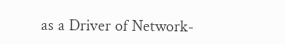as a Driver of Network-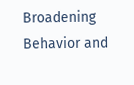Broadening Behavior and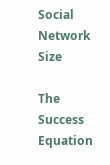Social Network Size

The Success Equation